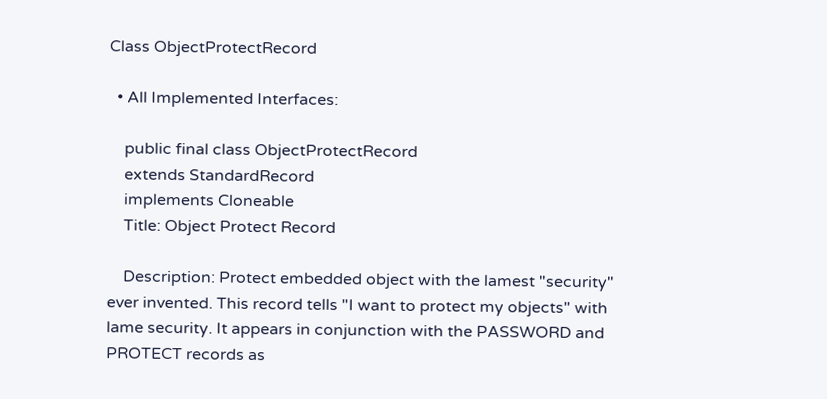Class ObjectProtectRecord

  • All Implemented Interfaces:

    public final class ObjectProtectRecord
    extends StandardRecord
    implements Cloneable
    Title: Object Protect Record

    Description: Protect embedded object with the lamest "security" ever invented. This record tells "I want to protect my objects" with lame security. It appears in conjunction with the PASSWORD and PROTECT records as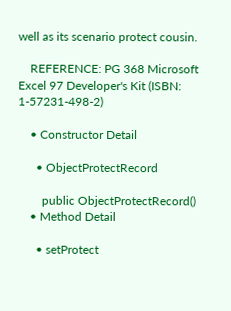well as its scenario protect cousin.

    REFERENCE: PG 368 Microsoft Excel 97 Developer's Kit (ISBN: 1-57231-498-2)

    • Constructor Detail

      • ObjectProtectRecord

        public ObjectProtectRecord()
    • Method Detail

      • setProtect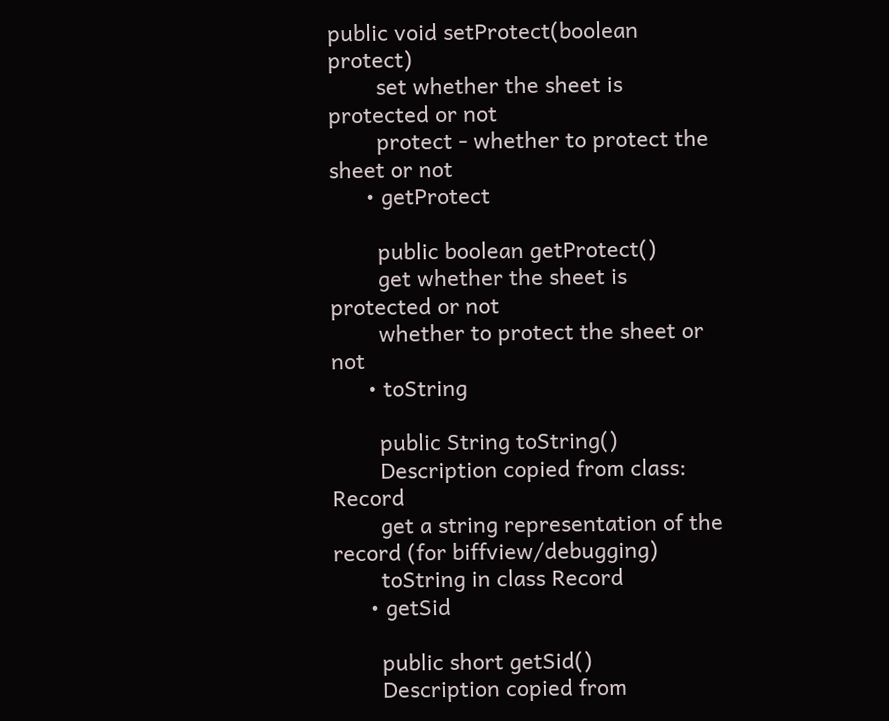public void setProtect(boolean protect)
        set whether the sheet is protected or not
        protect - whether to protect the sheet or not
      • getProtect

        public boolean getProtect()
        get whether the sheet is protected or not
        whether to protect the sheet or not
      • toString

        public String toString()
        Description copied from class: Record
        get a string representation of the record (for biffview/debugging)
        toString in class Record
      • getSid

        public short getSid()
        Description copied from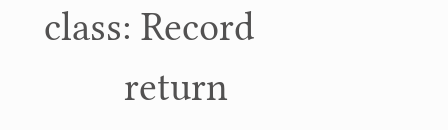class: Record
        return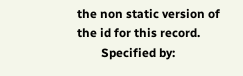the non static version of the id for this record.
        Specified by: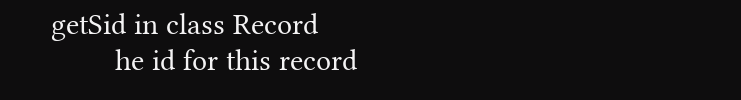getSid in class Record
        he id for this record